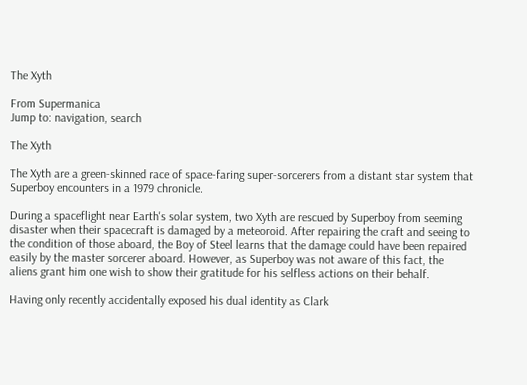The Xyth

From Supermanica
Jump to: navigation, search

The Xyth

The Xyth are a green-skinned race of space-faring super-sorcerers from a distant star system that Superboy encounters in a 1979 chronicle.

During a spaceflight near Earth's solar system, two Xyth are rescued by Superboy from seeming disaster when their spacecraft is damaged by a meteoroid. After repairing the craft and seeing to the condition of those aboard, the Boy of Steel learns that the damage could have been repaired easily by the master sorcerer aboard. However, as Superboy was not aware of this fact, the aliens grant him one wish to show their gratitude for his selfless actions on their behalf.

Having only recently accidentally exposed his dual identity as Clark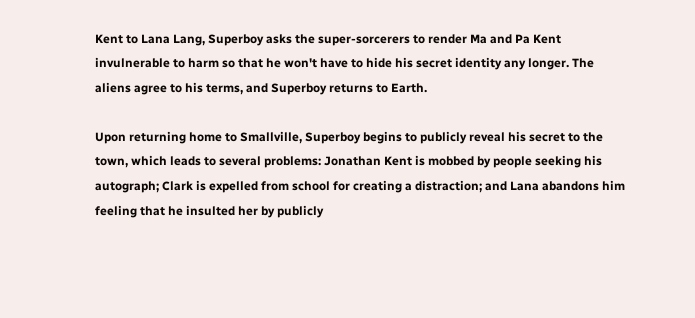Kent to Lana Lang, Superboy asks the super-sorcerers to render Ma and Pa Kent invulnerable to harm so that he won't have to hide his secret identity any longer. The aliens agree to his terms, and Superboy returns to Earth.

Upon returning home to Smallville, Superboy begins to publicly reveal his secret to the town, which leads to several problems: Jonathan Kent is mobbed by people seeking his autograph; Clark is expelled from school for creating a distraction; and Lana abandons him feeling that he insulted her by publicly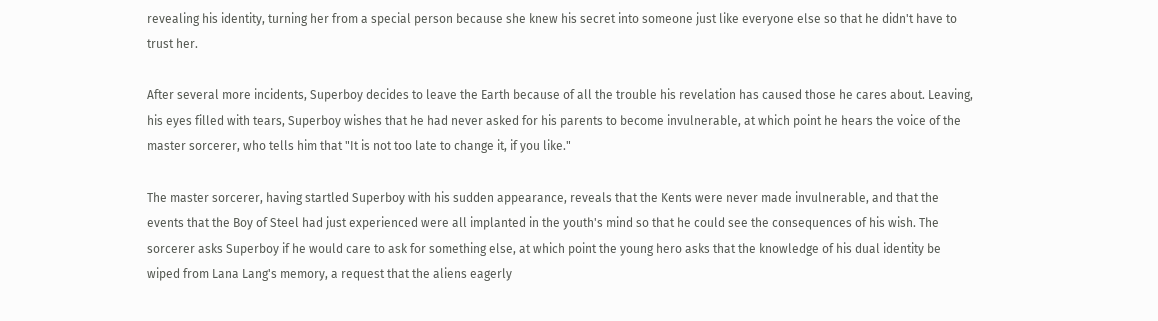revealing his identity, turning her from a special person because she knew his secret into someone just like everyone else so that he didn't have to trust her.

After several more incidents, Superboy decides to leave the Earth because of all the trouble his revelation has caused those he cares about. Leaving, his eyes filled with tears, Superboy wishes that he had never asked for his parents to become invulnerable, at which point he hears the voice of the master sorcerer, who tells him that "It is not too late to change it, if you like."

The master sorcerer, having startled Superboy with his sudden appearance, reveals that the Kents were never made invulnerable, and that the events that the Boy of Steel had just experienced were all implanted in the youth's mind so that he could see the consequences of his wish. The sorcerer asks Superboy if he would care to ask for something else, at which point the young hero asks that the knowledge of his dual identity be wiped from Lana Lang's memory, a request that the aliens eagerly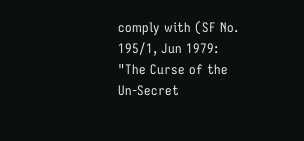comply with (SF No. 195/1, Jun 1979: "The Curse of the Un-Secret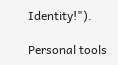Identity!").

Personal tools